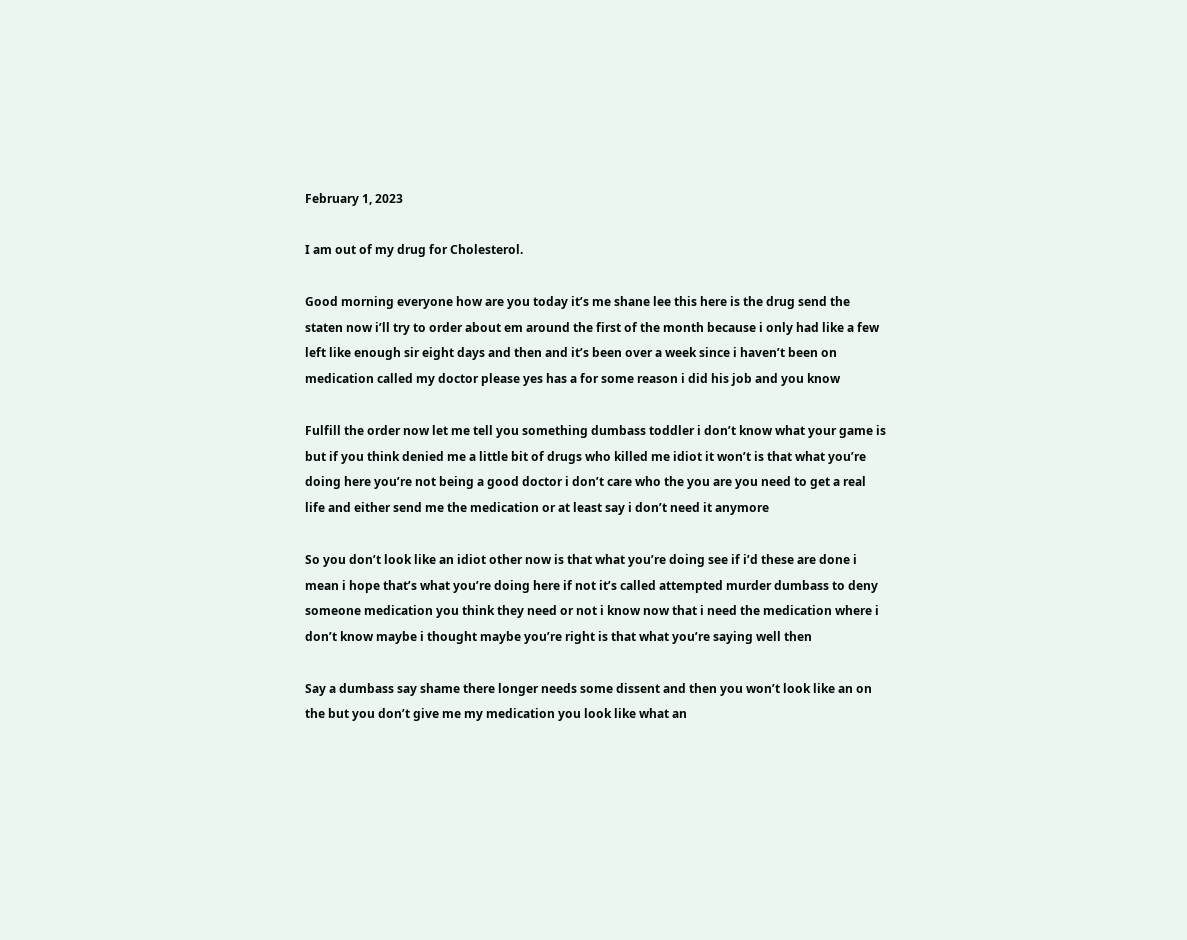February 1, 2023

I am out of my drug for Cholesterol.

Good morning everyone how are you today it’s me shane lee this here is the drug send the staten now i’ll try to order about em around the first of the month because i only had like a few left like enough sir eight days and then and it’s been over a week since i haven’t been on medication called my doctor please yes has a for some reason i did his job and you know

Fulfill the order now let me tell you something dumbass toddler i don’t know what your game is but if you think denied me a little bit of drugs who killed me idiot it won’t is that what you’re doing here you’re not being a good doctor i don’t care who the you are you need to get a real life and either send me the medication or at least say i don’t need it anymore

So you don’t look like an idiot other now is that what you’re doing see if i’d these are done i mean i hope that’s what you’re doing here if not it’s called attempted murder dumbass to deny someone medication you think they need or not i know now that i need the medication where i don’t know maybe i thought maybe you’re right is that what you’re saying well then

Say a dumbass say shame there longer needs some dissent and then you won’t look like an on the but you don’t give me my medication you look like what an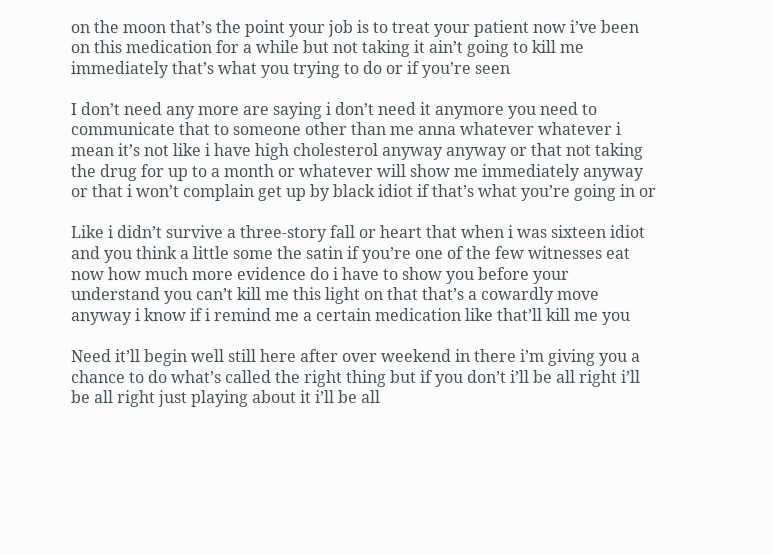on the moon that’s the point your job is to treat your patient now i’ve been on this medication for a while but not taking it ain’t going to kill me immediately that’s what you trying to do or if you’re seen

I don’t need any more are saying i don’t need it anymore you need to communicate that to someone other than me anna whatever whatever i mean it’s not like i have high cholesterol anyway anyway or that not taking the drug for up to a month or whatever will show me immediately anyway or that i won’t complain get up by black idiot if that’s what you’re going in or

Like i didn’t survive a three-story fall or heart that when i was sixteen idiot and you think a little some the satin if you’re one of the few witnesses eat now how much more evidence do i have to show you before your understand you can’t kill me this light on that that’s a cowardly move anyway i know if i remind me a certain medication like that’ll kill me you

Need it’ll begin well still here after over weekend in there i’m giving you a chance to do what’s called the right thing but if you don’t i’ll be all right i’ll be all right just playing about it i’ll be all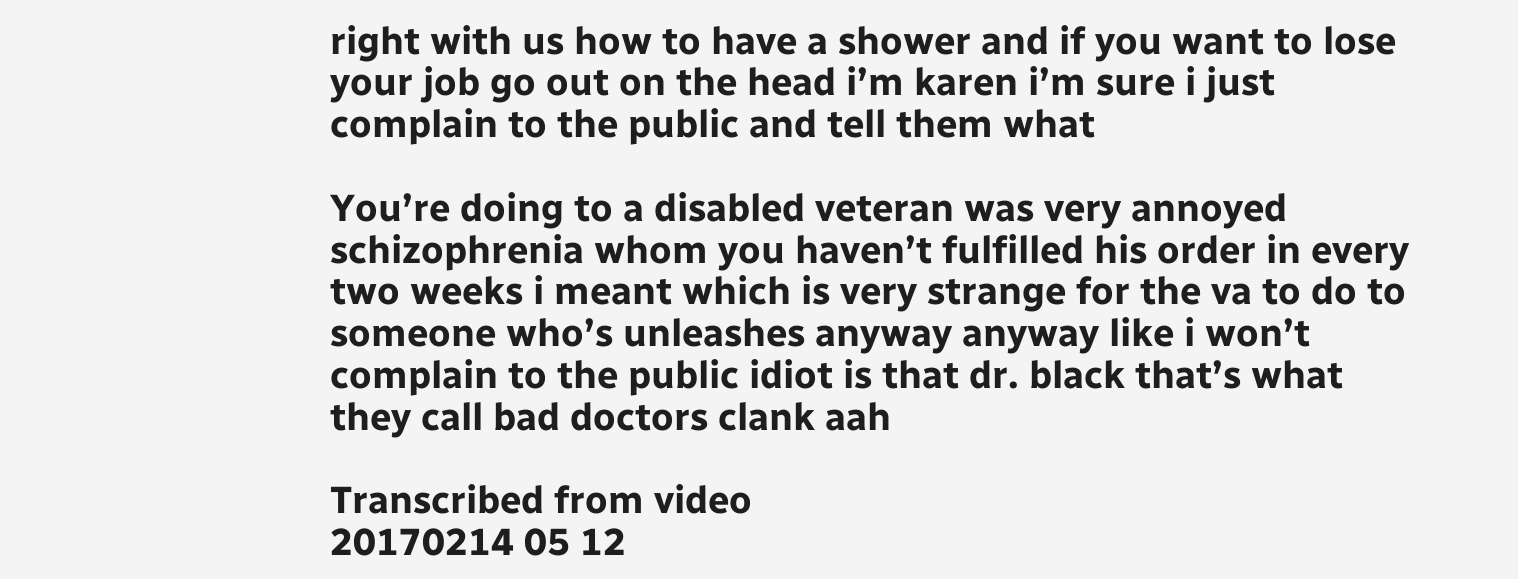right with us how to have a shower and if you want to lose your job go out on the head i’m karen i’m sure i just complain to the public and tell them what

You’re doing to a disabled veteran was very annoyed schizophrenia whom you haven’t fulfilled his order in every two weeks i meant which is very strange for the va to do to someone who’s unleashes anyway anyway like i won’t complain to the public idiot is that dr. black that’s what they call bad doctors clank aah

Transcribed from video
20170214 05 12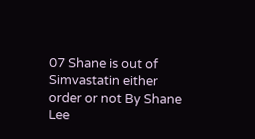07 Shane is out of Simvastatin either order or not By Shane Lee